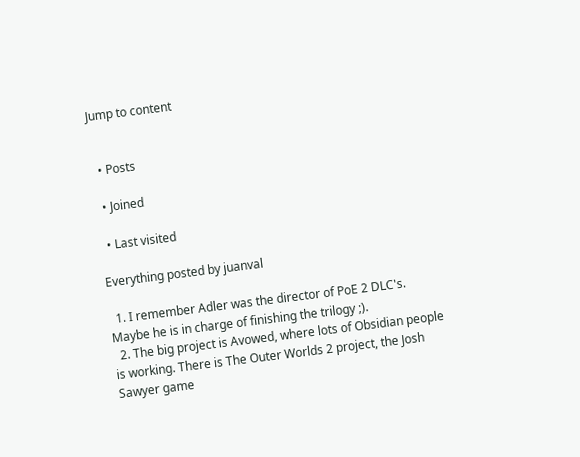Jump to content


  • Posts

  • Joined

  • Last visited

Everything posted by juanval

  1. I remember Adler was the director of PoE 2 DLC's. Maybe he is in charge of finishing the trilogy ;).
  2. The big project is Avowed, where lots of Obsidian people is working. There is The Outer Worlds 2 project, the Josh Sawyer game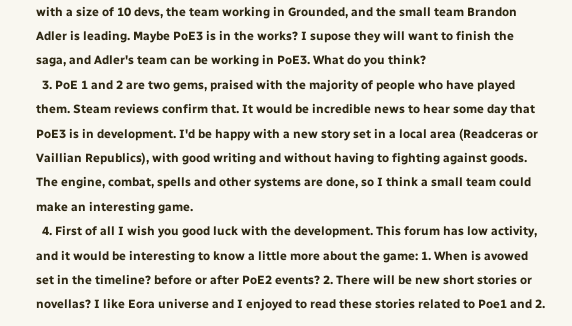with a size of 10 devs, the team working in Grounded, and the small team Brandon Adler is leading. Maybe PoE3 is in the works? I supose they will want to finish the saga, and Adler's team can be working in PoE3. What do you think?
  3. PoE 1 and 2 are two gems, praised with the majority of people who have played them. Steam reviews confirm that. It would be incredible news to hear some day that PoE3 is in development. I'd be happy with a new story set in a local area (Readceras or Vaillian Republics), with good writing and without having to fighting against goods. The engine, combat, spells and other systems are done, so I think a small team could make an interesting game.
  4. First of all I wish you good luck with the development. This forum has low activity, and it would be interesting to know a little more about the game: 1. When is avowed set in the timeline? before or after PoE2 events? 2. There will be new short stories or novellas? I like Eora universe and I enjoyed to read these stories related to Poe1 and 2.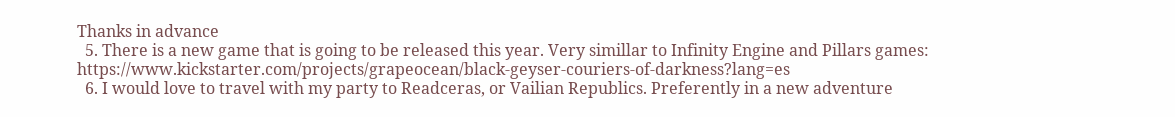Thanks in advance
  5. There is a new game that is going to be released this year. Very simillar to Infinity Engine and Pillars games: https://www.kickstarter.com/projects/grapeocean/black-geyser-couriers-of-darkness?lang=es
  6. I would love to travel with my party to Readceras, or Vailian Republics. Preferently in a new adventure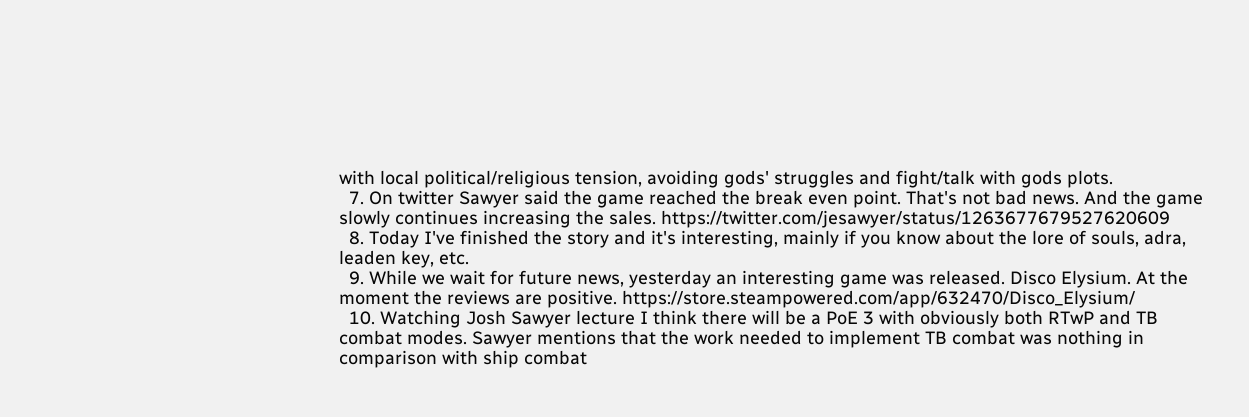with local political/religious tension, avoiding gods' struggles and fight/talk with gods plots.
  7. On twitter Sawyer said the game reached the break even point. That's not bad news. And the game slowly continues increasing the sales. https://twitter.com/jesawyer/status/1263677679527620609
  8. Today I've finished the story and it's interesting, mainly if you know about the lore of souls, adra, leaden key, etc.
  9. While we wait for future news, yesterday an interesting game was released. Disco Elysium. At the moment the reviews are positive. https://store.steampowered.com/app/632470/Disco_Elysium/
  10. Watching Josh Sawyer lecture I think there will be a PoE 3 with obviously both RTwP and TB combat modes. Sawyer mentions that the work needed to implement TB combat was nothing in comparison with ship combat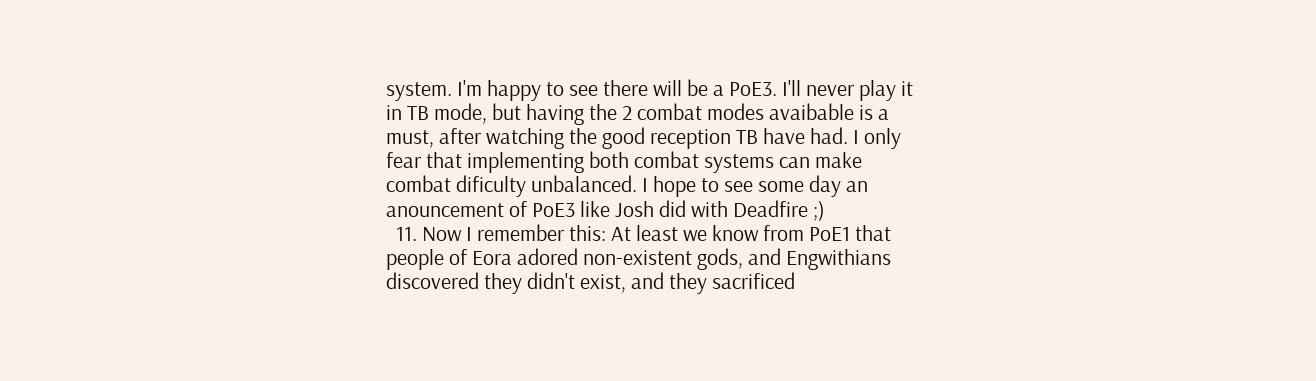system. I'm happy to see there will be a PoE3. I'll never play it in TB mode, but having the 2 combat modes avaibable is a must, after watching the good reception TB have had. I only fear that implementing both combat systems can make combat dificulty unbalanced. I hope to see some day an anouncement of PoE3 like Josh did with Deadfire ;)
  11. Now I remember this: At least we know from PoE1 that people of Eora adored non-existent gods, and Engwithians discovered they didn't exist, and they sacrificed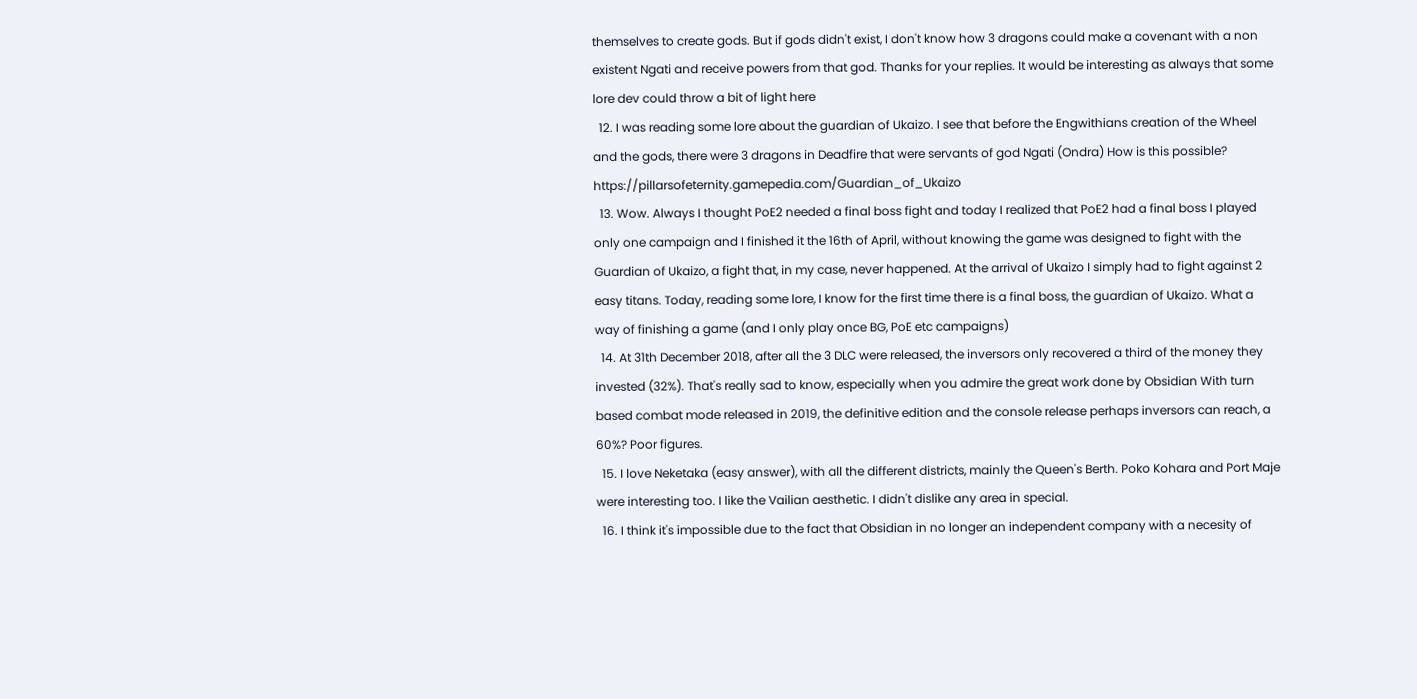themselves to create gods. But if gods didn't exist, I don't know how 3 dragons could make a covenant with a non existent Ngati and receive powers from that god. Thanks for your replies. It would be interesting as always that some lore dev could throw a bit of light here
  12. I was reading some lore about the guardian of Ukaizo. I see that before the Engwithians creation of the Wheel and the gods, there were 3 dragons in Deadfire that were servants of god Ngati (Ondra) How is this possible? https://pillarsofeternity.gamepedia.com/Guardian_of_Ukaizo
  13. Wow. Always I thought PoE2 needed a final boss fight and today I realized that PoE2 had a final boss I played only one campaign and I finished it the 16th of April, without knowing the game was designed to fight with the Guardian of Ukaizo, a fight that, in my case, never happened. At the arrival of Ukaizo I simply had to fight against 2 easy titans. Today, reading some lore, I know for the first time there is a final boss, the guardian of Ukaizo. What a way of finishing a game (and I only play once BG, PoE etc campaigns)
  14. At 31th December 2018, after all the 3 DLC were released, the inversors only recovered a third of the money they invested (32%). That's really sad to know, especially when you admire the great work done by Obsidian With turn based combat mode released in 2019, the definitive edition and the console release perhaps inversors can reach, a 60%? Poor figures.
  15. I love Neketaka (easy answer), with all the different districts, mainly the Queen's Berth. Poko Kohara and Port Maje were interesting too. I like the Vailian aesthetic. I didn't dislike any area in special.
  16. I think it's impossible due to the fact that Obsidian in no longer an independent company with a necesity of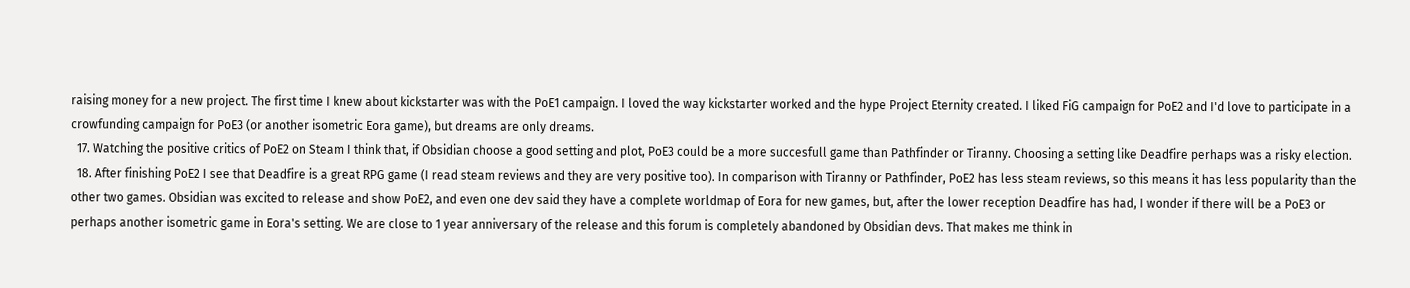raising money for a new project. The first time I knew about kickstarter was with the PoE1 campaign. I loved the way kickstarter worked and the hype Project Eternity created. I liked FiG campaign for PoE2 and I'd love to participate in a crowfunding campaign for PoE3 (or another isometric Eora game), but dreams are only dreams.
  17. Watching the positive critics of PoE2 on Steam I think that, if Obsidian choose a good setting and plot, PoE3 could be a more succesfull game than Pathfinder or Tiranny. Choosing a setting like Deadfire perhaps was a risky election.
  18. After finishing PoE2 I see that Deadfire is a great RPG game (I read steam reviews and they are very positive too). In comparison with Tiranny or Pathfinder, PoE2 has less steam reviews, so this means it has less popularity than the other two games. Obsidian was excited to release and show PoE2, and even one dev said they have a complete worldmap of Eora for new games, but, after the lower reception Deadfire has had, I wonder if there will be a PoE3 or perhaps another isometric game in Eora's setting. We are close to 1 year anniversary of the release and this forum is completely abandoned by Obsidian devs. That makes me think in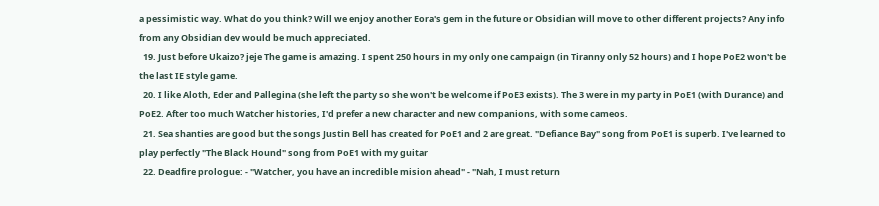a pessimistic way. What do you think? Will we enjoy another Eora's gem in the future or Obsidian will move to other different projects? Any info from any Obsidian dev would be much appreciated.
  19. Just before Ukaizo? jeje The game is amazing. I spent 250 hours in my only one campaign (in Tiranny only 52 hours) and I hope PoE2 won't be the last IE style game.
  20. I like Aloth, Eder and Pallegina (she left the party so she won't be welcome if PoE3 exists). The 3 were in my party in PoE1 (with Durance) and PoE2. After too much Watcher histories, I'd prefer a new character and new companions, with some cameos.
  21. Sea shanties are good but the songs Justin Bell has created for PoE1 and 2 are great. "Defiance Bay" song from PoE1 is superb. I've learned to play perfectly "The Black Hound" song from PoE1 with my guitar
  22. Deadfire prologue: - "Watcher, you have an incredible mision ahead" - "Nah, I must return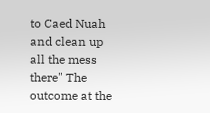to Caed Nuah and clean up all the mess there" The outcome at the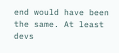end would have been the same. At least devs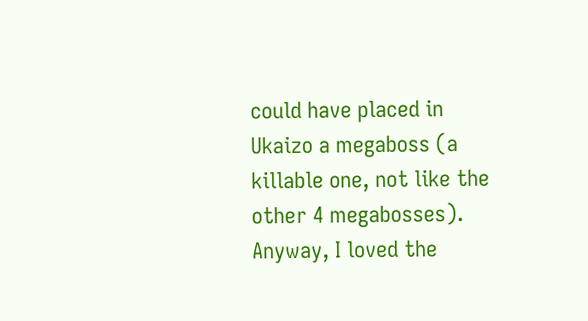could have placed in Ukaizo a megaboss (a killable one, not like the other 4 megabosses). Anyway, I loved the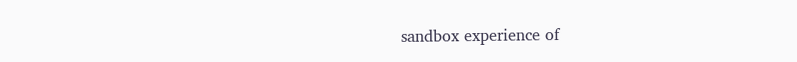sandbox experience of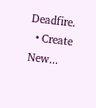Deadfire.
  • Create New...